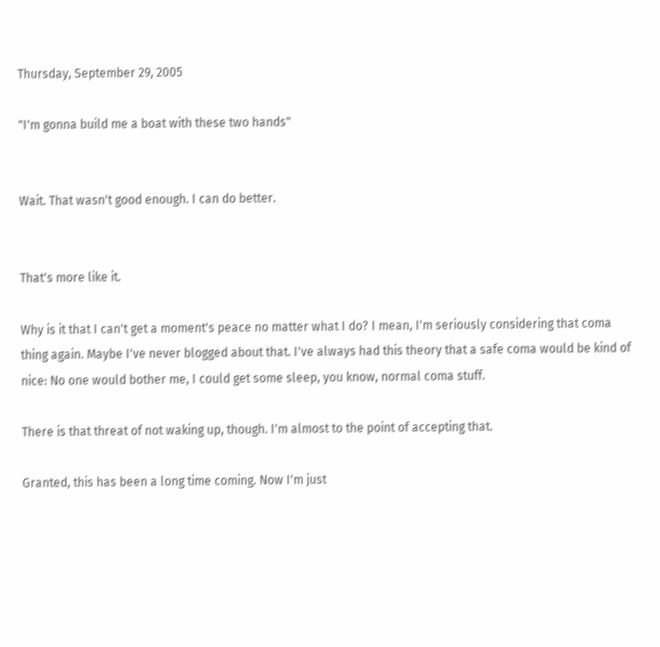Thursday, September 29, 2005

"I'm gonna build me a boat with these two hands"


Wait. That wasn't good enough. I can do better.


That's more like it.

Why is it that I can't get a moment's peace no matter what I do? I mean, I'm seriously considering that coma thing again. Maybe I've never blogged about that. I've always had this theory that a safe coma would be kind of nice: No one would bother me, I could get some sleep, you know, normal coma stuff.

There is that threat of not waking up, though. I'm almost to the point of accepting that.

Granted, this has been a long time coming. Now I'm just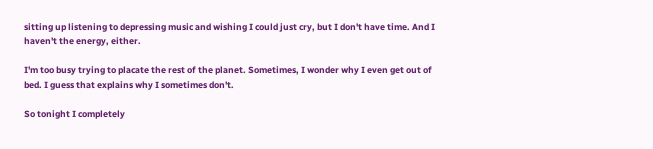sitting up listening to depressing music and wishing I could just cry, but I don't have time. And I haven't the energy, either.

I'm too busy trying to placate the rest of the planet. Sometimes, I wonder why I even get out of bed. I guess that explains why I sometimes don't.

So tonight I completely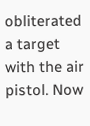obliterated a target with the air pistol. Now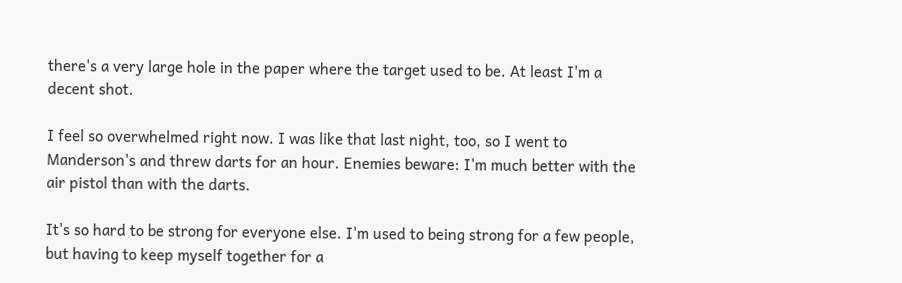there's a very large hole in the paper where the target used to be. At least I'm a decent shot.

I feel so overwhelmed right now. I was like that last night, too, so I went to Manderson's and threw darts for an hour. Enemies beware: I'm much better with the air pistol than with the darts.

It's so hard to be strong for everyone else. I'm used to being strong for a few people, but having to keep myself together for a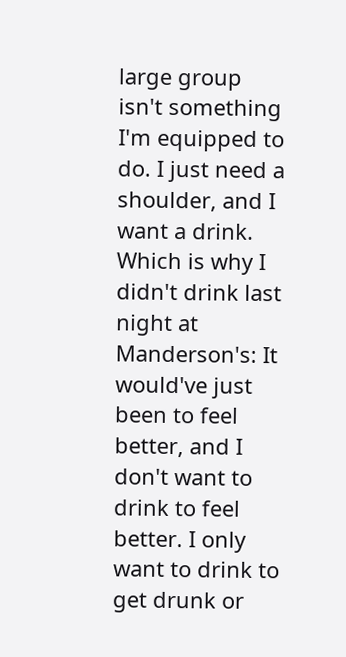large group isn't something I'm equipped to do. I just need a shoulder, and I want a drink. Which is why I didn't drink last night at Manderson's: It would've just been to feel better, and I don't want to drink to feel better. I only want to drink to get drunk or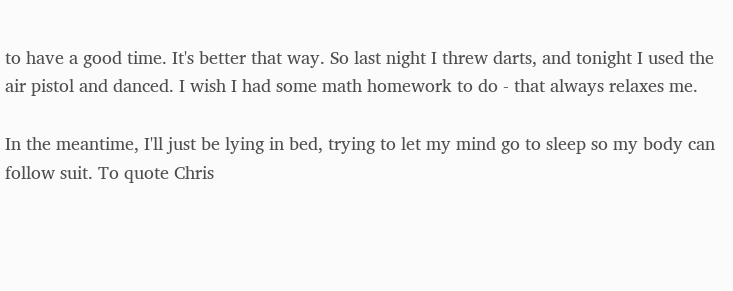to have a good time. It's better that way. So last night I threw darts, and tonight I used the air pistol and danced. I wish I had some math homework to do - that always relaxes me.

In the meantime, I'll just be lying in bed, trying to let my mind go to sleep so my body can follow suit. To quote Chris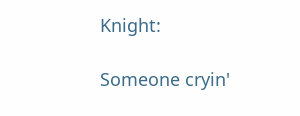Knight:

Someone cryin'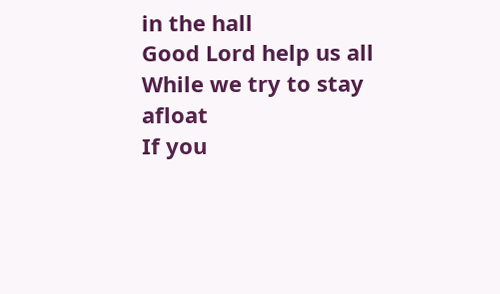in the hall
Good Lord help us all
While we try to stay afloat
If you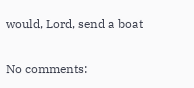would, Lord, send a boat

No comments: